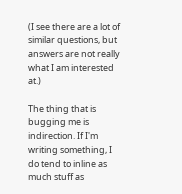(I see there are a lot of similar questions, but answers are not really what I am interested at.)

The thing that is bugging me is indirection. If I'm writing something, I do tend to inline as much stuff as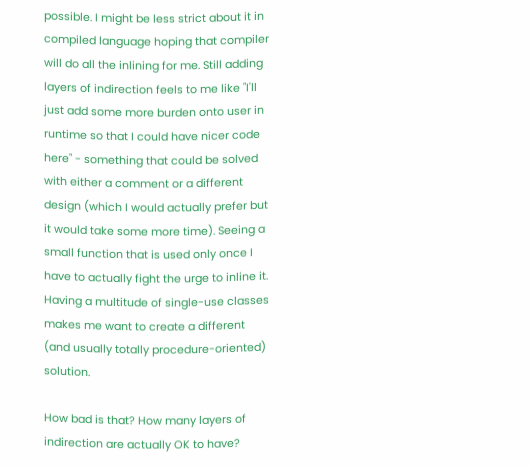possible. I might be less strict about it in compiled language hoping that compiler will do all the inlining for me. Still adding layers of indirection feels to me like "I'll just add some more burden onto user in runtime so that I could have nicer code here" - something that could be solved with either a comment or a different design (which I would actually prefer but it would take some more time). Seeing a small function that is used only once I have to actually fight the urge to inline it. Having a multitude of single-use classes makes me want to create a different (and usually totally procedure-oriented) solution.

How bad is that? How many layers of indirection are actually OK to have?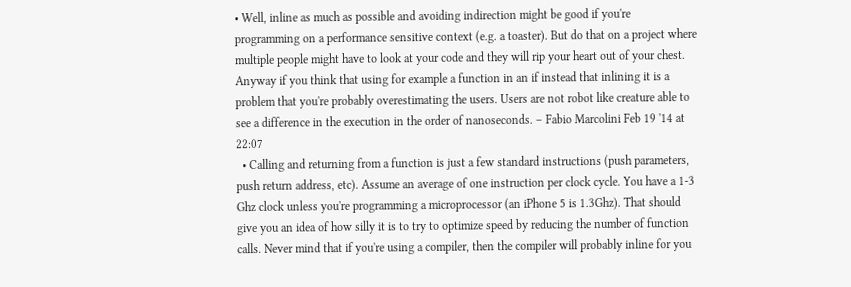• Well, inline as much as possible and avoiding indirection might be good if you're programming on a performance sensitive context (e.g. a toaster). But do that on a project where multiple people might have to look at your code and they will rip your heart out of your chest. Anyway if you think that using for example a function in an if instead that inlining it is a problem that you're probably overestimating the users. Users are not robot like creature able to see a difference in the execution in the order of nanoseconds. – Fabio Marcolini Feb 19 '14 at 22:07
  • Calling and returning from a function is just a few standard instructions (push parameters, push return address, etc). Assume an average of one instruction per clock cycle. You have a 1-3 Ghz clock unless you're programming a microprocessor (an iPhone 5 is 1.3Ghz). That should give you an idea of how silly it is to try to optimize speed by reducing the number of function calls. Never mind that if you're using a compiler, then the compiler will probably inline for you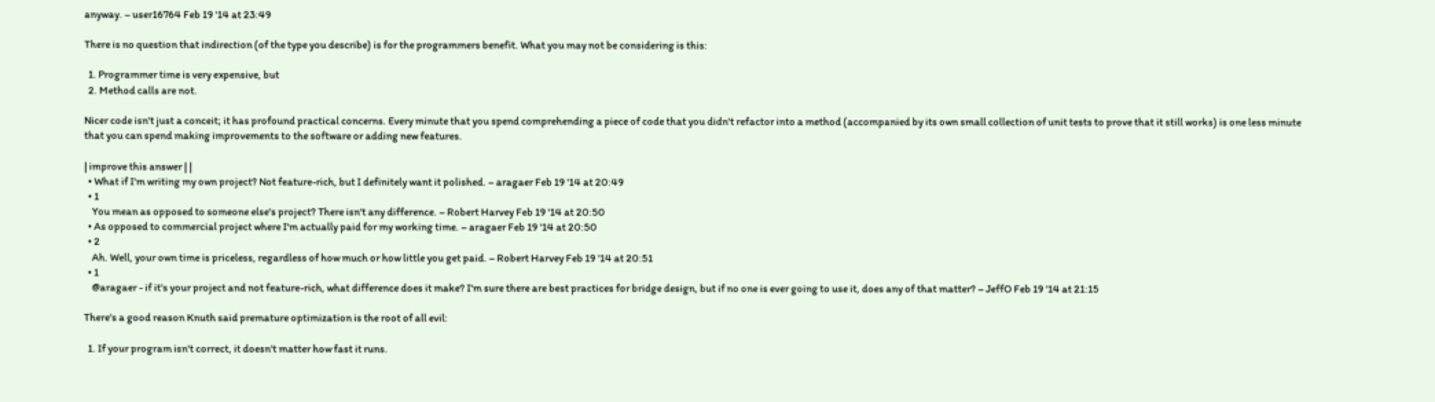anyway. – user16764 Feb 19 '14 at 23:49

There is no question that indirection (of the type you describe) is for the programmers benefit. What you may not be considering is this:

  1. Programmer time is very expensive, but
  2. Method calls are not.

Nicer code isn't just a conceit; it has profound practical concerns. Every minute that you spend comprehending a piece of code that you didn't refactor into a method (accompanied by its own small collection of unit tests to prove that it still works) is one less minute that you can spend making improvements to the software or adding new features.

| improve this answer | |
  • What if I'm writing my own project? Not feature-rich, but I definitely want it polished. – aragaer Feb 19 '14 at 20:49
  • 1
    You mean as opposed to someone else's project? There isn't any difference. – Robert Harvey Feb 19 '14 at 20:50
  • As opposed to commercial project where I'm actually paid for my working time. – aragaer Feb 19 '14 at 20:50
  • 2
    Ah. Well, your own time is priceless, regardless of how much or how little you get paid. – Robert Harvey Feb 19 '14 at 20:51
  • 1
    @aragaer - if it's your project and not feature-rich, what difference does it make? I'm sure there are best practices for bridge design, but if no one is ever going to use it, does any of that matter? – JeffO Feb 19 '14 at 21:15

There's a good reason Knuth said premature optimization is the root of all evil:

  1. If your program isn't correct, it doesn't matter how fast it runs.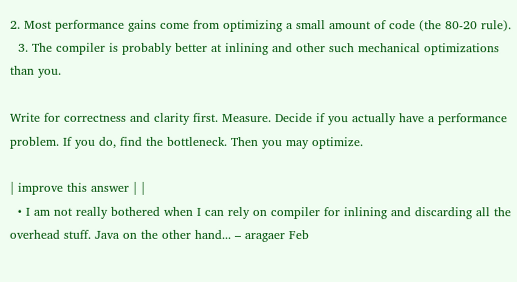2. Most performance gains come from optimizing a small amount of code (the 80-20 rule).
  3. The compiler is probably better at inlining and other such mechanical optimizations than you.

Write for correctness and clarity first. Measure. Decide if you actually have a performance problem. If you do, find the bottleneck. Then you may optimize.

| improve this answer | |
  • I am not really bothered when I can rely on compiler for inlining and discarding all the overhead stuff. Java on the other hand... – aragaer Feb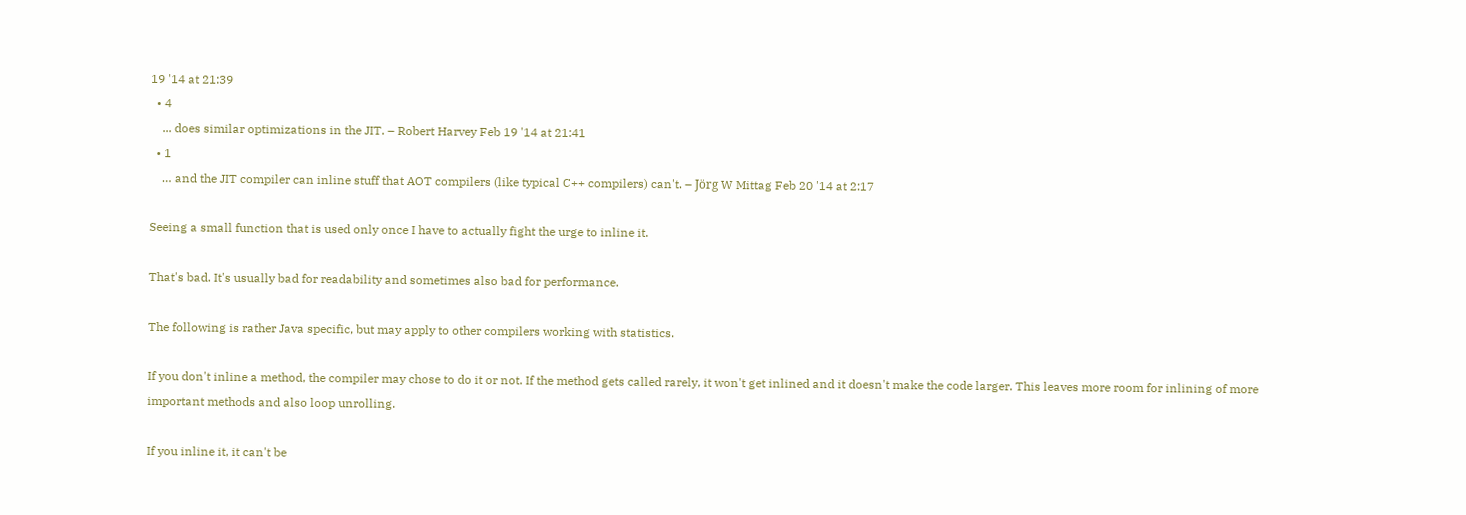19 '14 at 21:39
  • 4
    ... does similar optimizations in the JIT. – Robert Harvey Feb 19 '14 at 21:41
  • 1
    … and the JIT compiler can inline stuff that AOT compilers (like typical C++ compilers) can't. – Jörg W Mittag Feb 20 '14 at 2:17

Seeing a small function that is used only once I have to actually fight the urge to inline it.

That's bad. It's usually bad for readability and sometimes also bad for performance.

The following is rather Java specific, but may apply to other compilers working with statistics.

If you don't inline a method, the compiler may chose to do it or not. If the method gets called rarely, it won't get inlined and it doesn't make the code larger. This leaves more room for inlining of more important methods and also loop unrolling.

If you inline it, it can't be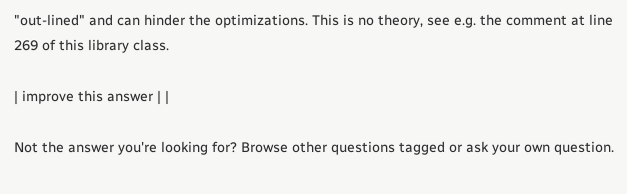"out-lined" and can hinder the optimizations. This is no theory, see e.g. the comment at line 269 of this library class.

| improve this answer | |

Not the answer you're looking for? Browse other questions tagged or ask your own question.